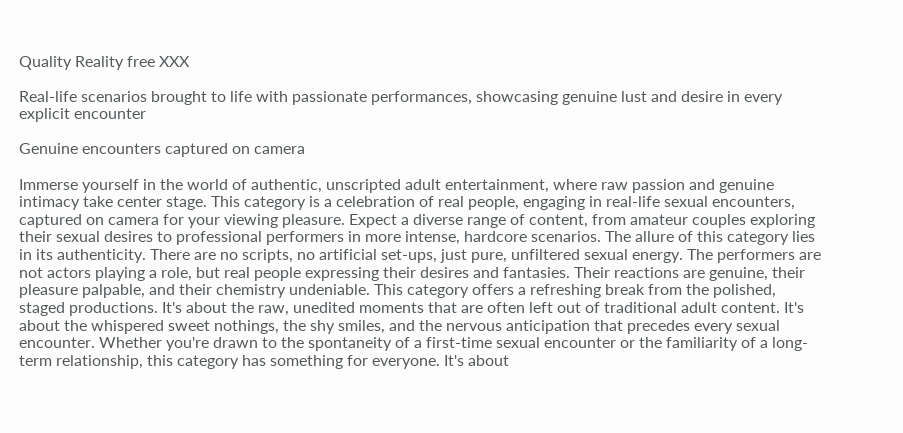Quality Reality free XXX

Real-life scenarios brought to life with passionate performances, showcasing genuine lust and desire in every explicit encounter

Genuine encounters captured on camera

Immerse yourself in the world of authentic, unscripted adult entertainment, where raw passion and genuine intimacy take center stage. This category is a celebration of real people, engaging in real-life sexual encounters, captured on camera for your viewing pleasure. Expect a diverse range of content, from amateur couples exploring their sexual desires to professional performers in more intense, hardcore scenarios. The allure of this category lies in its authenticity. There are no scripts, no artificial set-ups, just pure, unfiltered sexual energy. The performers are not actors playing a role, but real people expressing their desires and fantasies. Their reactions are genuine, their pleasure palpable, and their chemistry undeniable. This category offers a refreshing break from the polished, staged productions. It's about the raw, unedited moments that are often left out of traditional adult content. It's about the whispered sweet nothings, the shy smiles, and the nervous anticipation that precedes every sexual encounter. Whether you're drawn to the spontaneity of a first-time sexual encounter or the familiarity of a long-term relationship, this category has something for everyone. It's about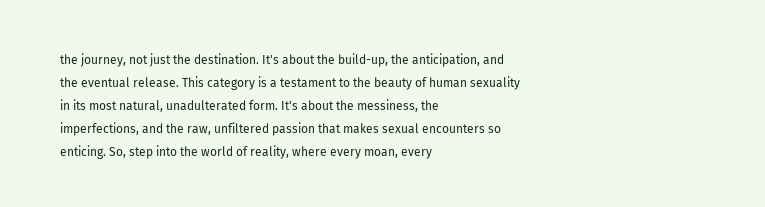the journey, not just the destination. It's about the build-up, the anticipation, and the eventual release. This category is a testament to the beauty of human sexuality in its most natural, unadulterated form. It's about the messiness, the imperfections, and the raw, unfiltered passion that makes sexual encounters so enticing. So, step into the world of reality, where every moan, every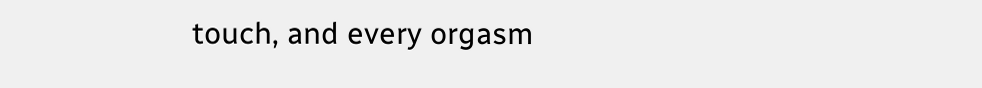touch, and every orgasm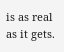is as real as it gets.